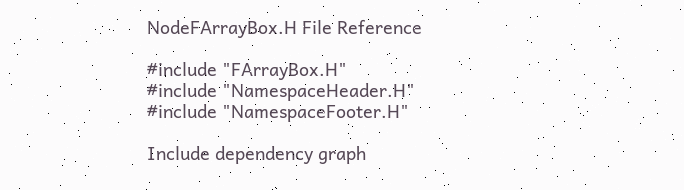NodeFArrayBox.H File Reference

#include "FArrayBox.H"
#include "NamespaceHeader.H"
#include "NamespaceFooter.H"

Include dependency graph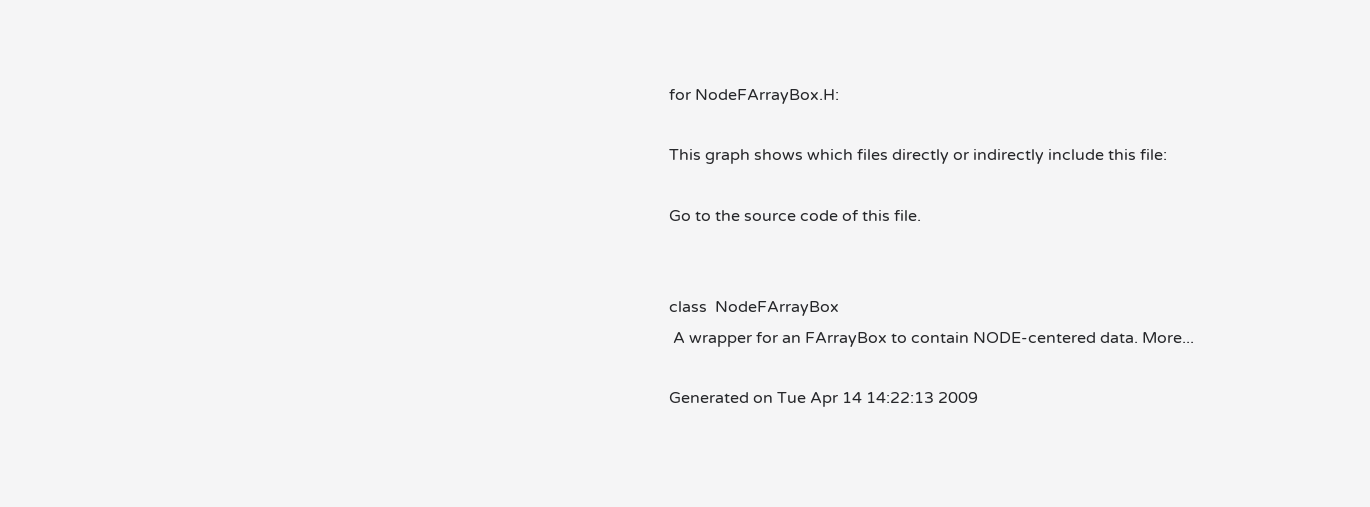for NodeFArrayBox.H:

This graph shows which files directly or indirectly include this file:

Go to the source code of this file.


class  NodeFArrayBox
 A wrapper for an FArrayBox to contain NODE-centered data. More...

Generated on Tue Apr 14 14:22:13 2009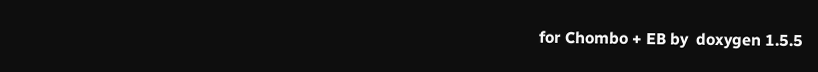for Chombo + EB by  doxygen 1.5.5